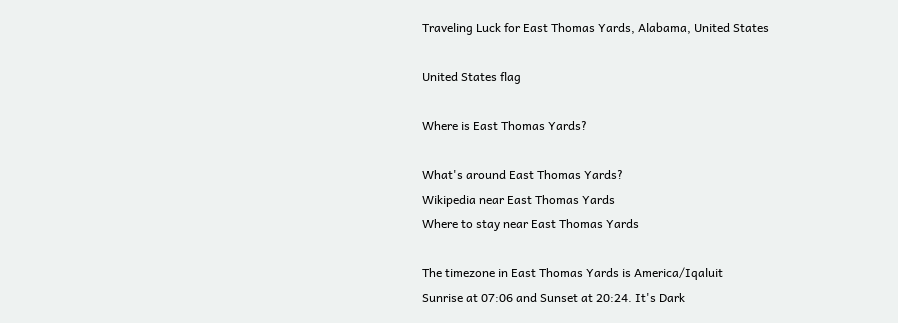Traveling Luck for East Thomas Yards, Alabama, United States

United States flag

Where is East Thomas Yards?

What's around East Thomas Yards?
Wikipedia near East Thomas Yards
Where to stay near East Thomas Yards

The timezone in East Thomas Yards is America/Iqaluit
Sunrise at 07:06 and Sunset at 20:24. It's Dark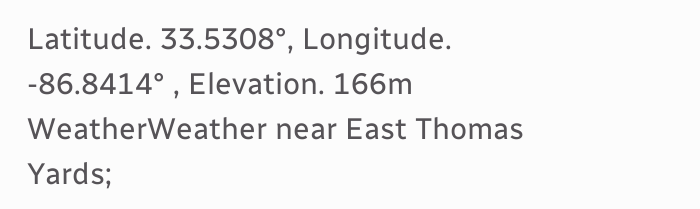Latitude. 33.5308°, Longitude. -86.8414° , Elevation. 166m
WeatherWeather near East Thomas Yards;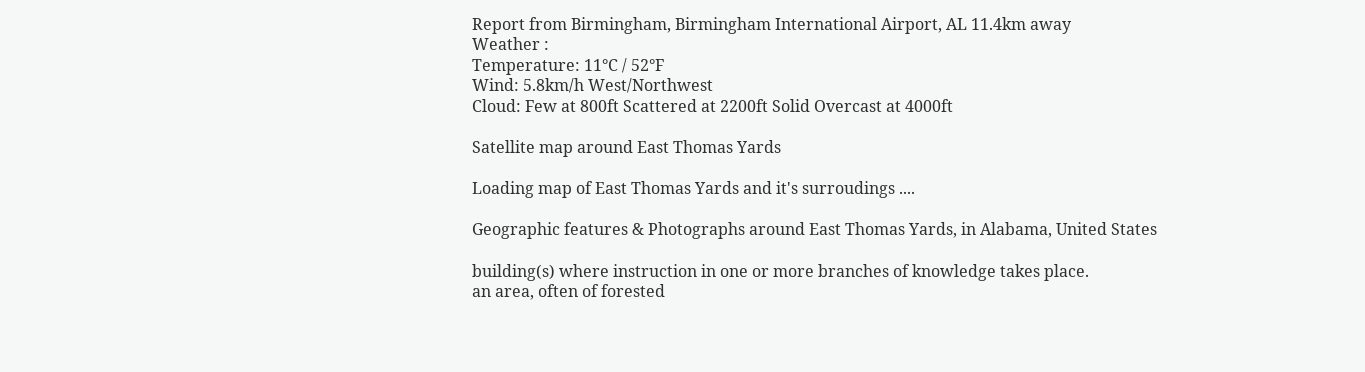Report from Birmingham, Birmingham International Airport, AL 11.4km away
Weather :
Temperature: 11°C / 52°F
Wind: 5.8km/h West/Northwest
Cloud: Few at 800ft Scattered at 2200ft Solid Overcast at 4000ft

Satellite map around East Thomas Yards

Loading map of East Thomas Yards and it's surroudings ....

Geographic features & Photographs around East Thomas Yards, in Alabama, United States

building(s) where instruction in one or more branches of knowledge takes place.
an area, often of forested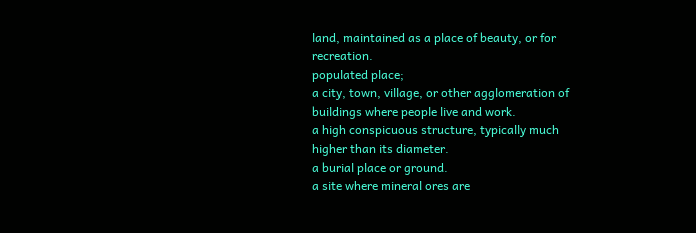land, maintained as a place of beauty, or for recreation.
populated place;
a city, town, village, or other agglomeration of buildings where people live and work.
a high conspicuous structure, typically much higher than its diameter.
a burial place or ground.
a site where mineral ores are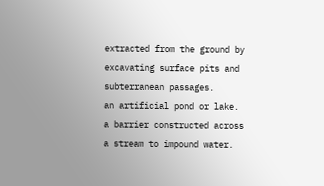extracted from the ground by excavating surface pits and subterranean passages.
an artificial pond or lake.
a barrier constructed across a stream to impound water.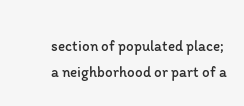section of populated place;
a neighborhood or part of a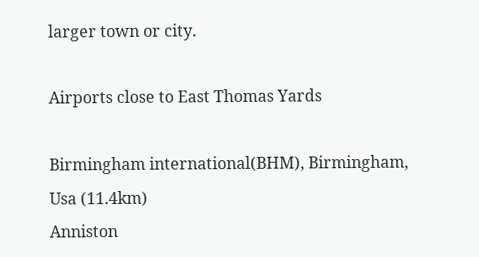larger town or city.

Airports close to East Thomas Yards

Birmingham international(BHM), Birmingham, Usa (11.4km)
Anniston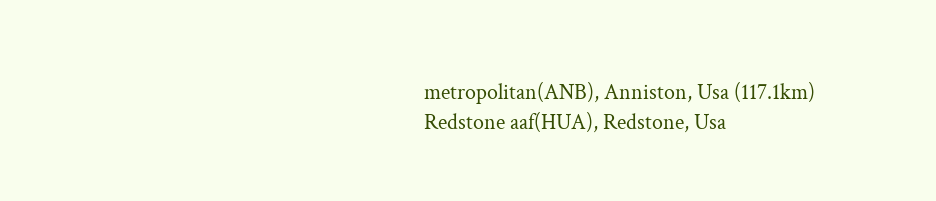metropolitan(ANB), Anniston, Usa (117.1km)
Redstone aaf(HUA), Redstone, Usa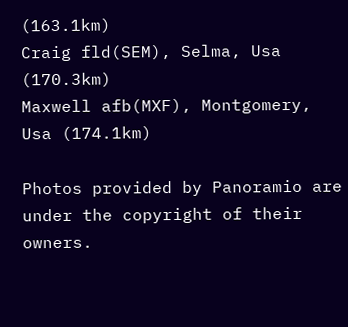(163.1km)
Craig fld(SEM), Selma, Usa (170.3km)
Maxwell afb(MXF), Montgomery, Usa (174.1km)

Photos provided by Panoramio are under the copyright of their owners.